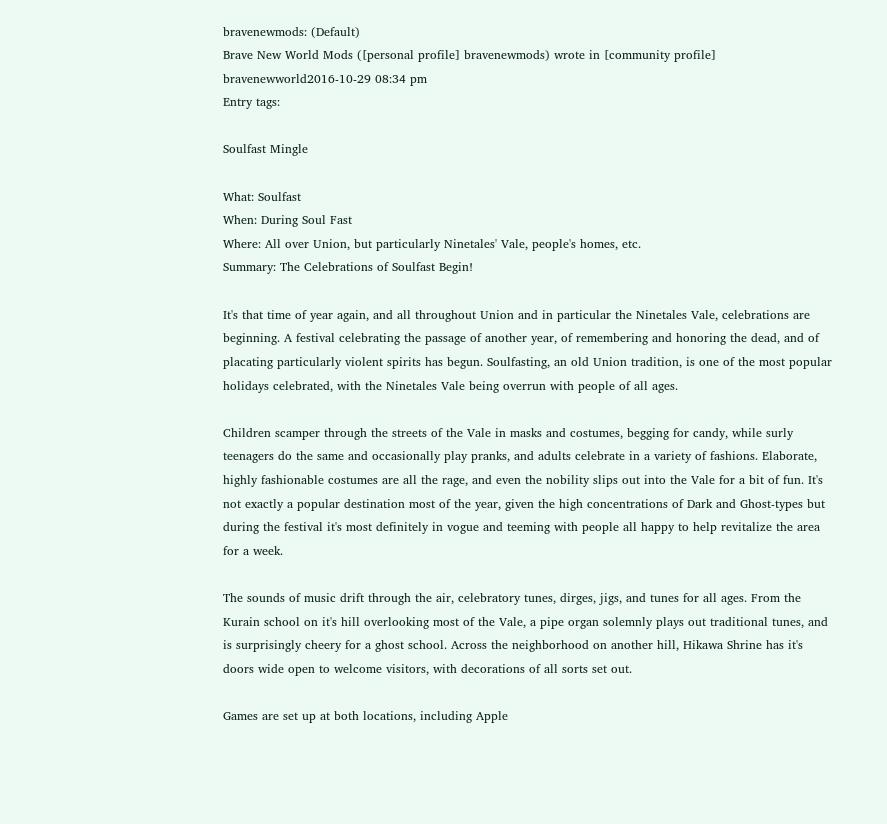bravenewmods: (Default)
Brave New World Mods ([personal profile] bravenewmods) wrote in [community profile] bravenewworld2016-10-29 08:34 pm
Entry tags:

Soulfast Mingle

What: Soulfast
When: During Soul Fast
Where: All over Union, but particularly Ninetales' Vale, people's homes, etc.
Summary: The Celebrations of Soulfast Begin!

It's that time of year again, and all throughout Union and in particular the Ninetales Vale, celebrations are beginning. A festival celebrating the passage of another year, of remembering and honoring the dead, and of placating particularly violent spirits has begun. Soulfasting, an old Union tradition, is one of the most popular holidays celebrated, with the Ninetales Vale being overrun with people of all ages.

Children scamper through the streets of the Vale in masks and costumes, begging for candy, while surly teenagers do the same and occasionally play pranks, and adults celebrate in a variety of fashions. Elaborate, highly fashionable costumes are all the rage, and even the nobility slips out into the Vale for a bit of fun. It's not exactly a popular destination most of the year, given the high concentrations of Dark and Ghost-types but during the festival it's most definitely in vogue and teeming with people all happy to help revitalize the area for a week.

The sounds of music drift through the air, celebratory tunes, dirges, jigs, and tunes for all ages. From the Kurain school on it's hill overlooking most of the Vale, a pipe organ solemnly plays out traditional tunes, and is surprisingly cheery for a ghost school. Across the neighborhood on another hill, Hikawa Shrine has it's doors wide open to welcome visitors, with decorations of all sorts set out.

Games are set up at both locations, including Apple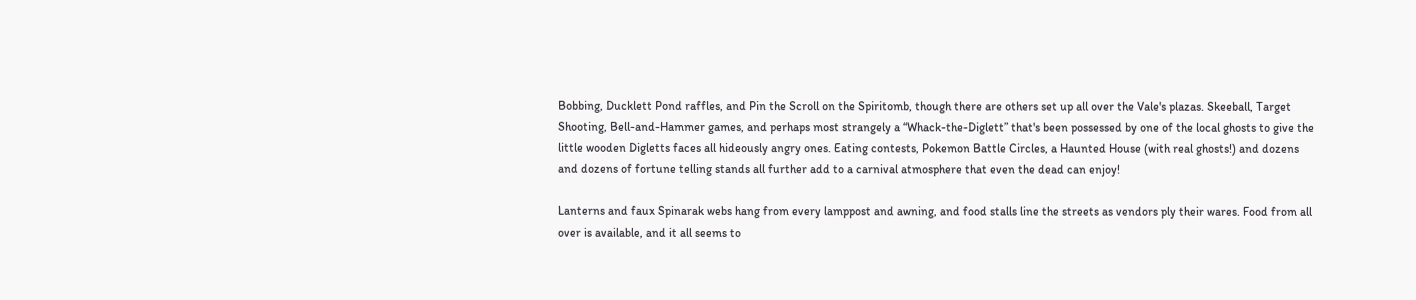Bobbing, Ducklett Pond raffles, and Pin the Scroll on the Spiritomb, though there are others set up all over the Vale's plazas. Skeeball, Target Shooting, Bell-and-Hammer games, and perhaps most strangely a “Whack-the-Diglett” that's been possessed by one of the local ghosts to give the little wooden Digletts faces all hideously angry ones. Eating contests, Pokemon Battle Circles, a Haunted House (with real ghosts!) and dozens and dozens of fortune telling stands all further add to a carnival atmosphere that even the dead can enjoy!

Lanterns and faux Spinarak webs hang from every lamppost and awning, and food stalls line the streets as vendors ply their wares. Food from all over is available, and it all seems to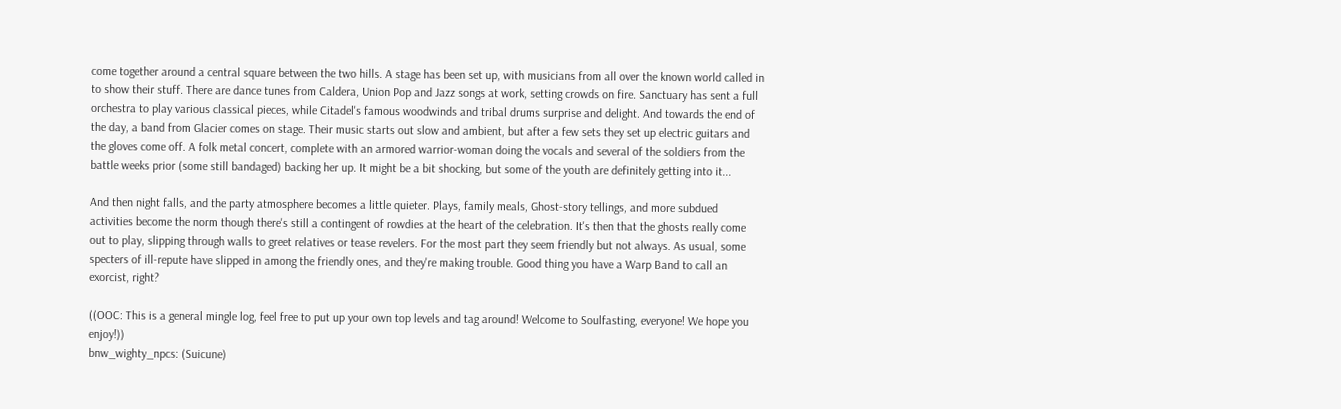come together around a central square between the two hills. A stage has been set up, with musicians from all over the known world called in to show their stuff. There are dance tunes from Caldera, Union Pop and Jazz songs at work, setting crowds on fire. Sanctuary has sent a full orchestra to play various classical pieces, while Citadel's famous woodwinds and tribal drums surprise and delight. And towards the end of the day, a band from Glacier comes on stage. Their music starts out slow and ambient, but after a few sets they set up electric guitars and the gloves come off. A folk metal concert, complete with an armored warrior-woman doing the vocals and several of the soldiers from the battle weeks prior (some still bandaged) backing her up. It might be a bit shocking, but some of the youth are definitely getting into it...

And then night falls, and the party atmosphere becomes a little quieter. Plays, family meals, Ghost-story tellings, and more subdued activities become the norm though there's still a contingent of rowdies at the heart of the celebration. It's then that the ghosts really come out to play, slipping through walls to greet relatives or tease revelers. For the most part they seem friendly but not always. As usual, some specters of ill-repute have slipped in among the friendly ones, and they're making trouble. Good thing you have a Warp Band to call an exorcist, right?

((OOC: This is a general mingle log, feel free to put up your own top levels and tag around! Welcome to Soulfasting, everyone! We hope you enjoy!))
bnw_wighty_npcs: (Suicune)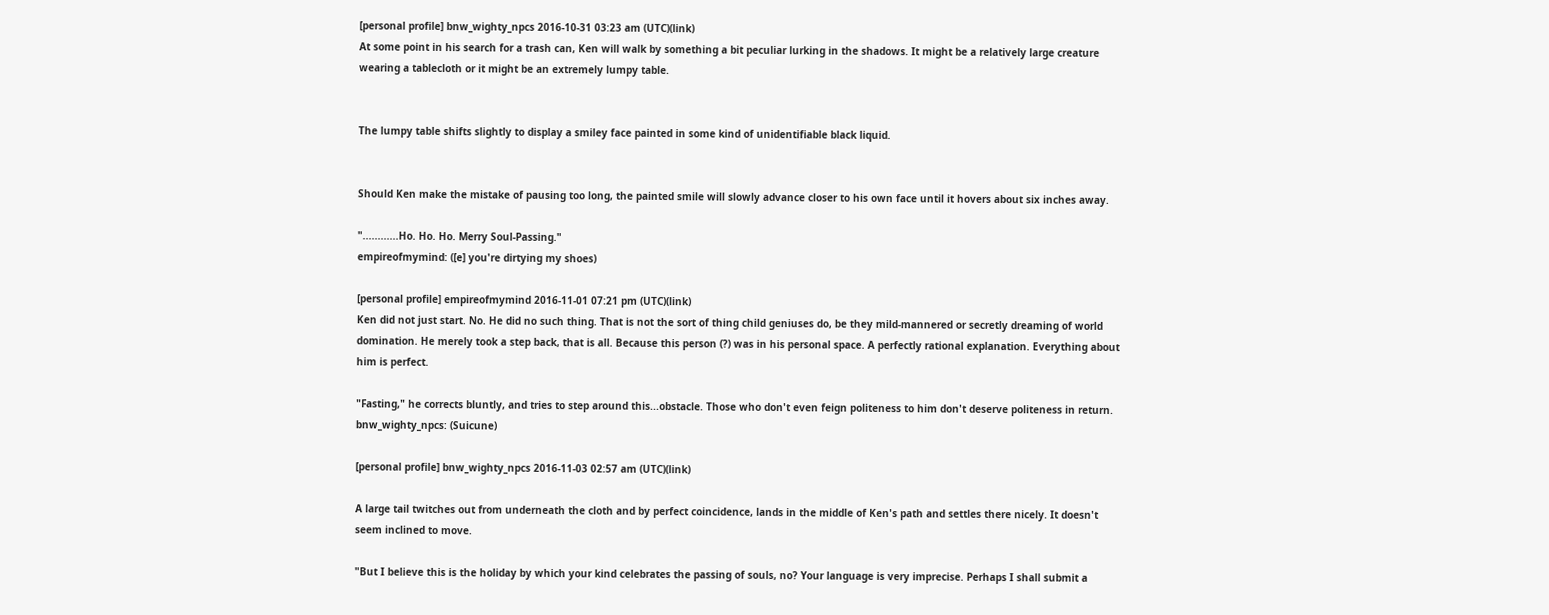[personal profile] bnw_wighty_npcs 2016-10-31 03:23 am (UTC)(link)
At some point in his search for a trash can, Ken will walk by something a bit peculiar lurking in the shadows. It might be a relatively large creature wearing a tablecloth or it might be an extremely lumpy table.


The lumpy table shifts slightly to display a smiley face painted in some kind of unidentifiable black liquid.


Should Ken make the mistake of pausing too long, the painted smile will slowly advance closer to his own face until it hovers about six inches away.

"............Ho. Ho. Ho. Merry Soul-Passing."
empireofmymind: ([e] you're dirtying my shoes)

[personal profile] empireofmymind 2016-11-01 07:21 pm (UTC)(link)
Ken did not just start. No. He did no such thing. That is not the sort of thing child geniuses do, be they mild-mannered or secretly dreaming of world domination. He merely took a step back, that is all. Because this person (?) was in his personal space. A perfectly rational explanation. Everything about him is perfect.

"Fasting," he corrects bluntly, and tries to step around this...obstacle. Those who don't even feign politeness to him don't deserve politeness in return.
bnw_wighty_npcs: (Suicune)

[personal profile] bnw_wighty_npcs 2016-11-03 02:57 am (UTC)(link)

A large tail twitches out from underneath the cloth and by perfect coincidence, lands in the middle of Ken's path and settles there nicely. It doesn't seem inclined to move.

"But I believe this is the holiday by which your kind celebrates the passing of souls, no? Your language is very imprecise. Perhaps I shall submit a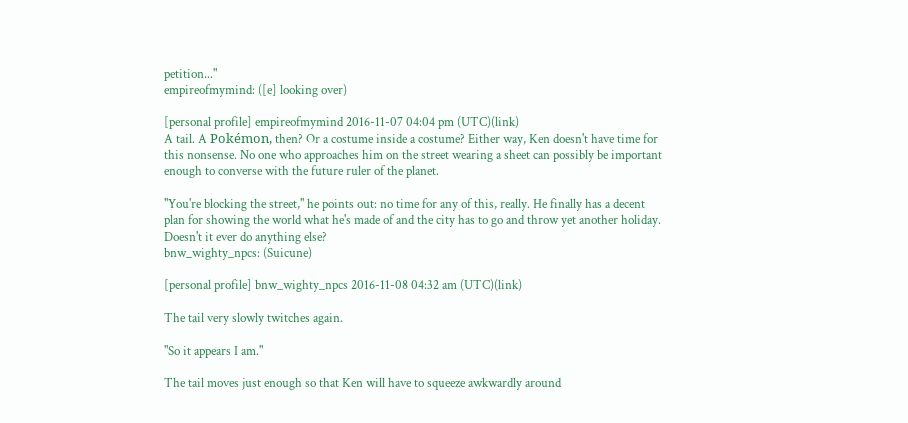petition..."
empireofmymind: ([e] looking over)

[personal profile] empireofmymind 2016-11-07 04:04 pm (UTC)(link)
A tail. A Pokémon, then? Or a costume inside a costume? Either way, Ken doesn't have time for this nonsense. No one who approaches him on the street wearing a sheet can possibly be important enough to converse with the future ruler of the planet.

"You're blocking the street," he points out: no time for any of this, really. He finally has a decent plan for showing the world what he's made of and the city has to go and throw yet another holiday. Doesn't it ever do anything else?
bnw_wighty_npcs: (Suicune)

[personal profile] bnw_wighty_npcs 2016-11-08 04:32 am (UTC)(link)

The tail very slowly twitches again.

"So it appears I am."

The tail moves just enough so that Ken will have to squeeze awkwardly around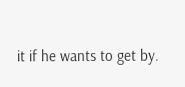it if he wants to get by.